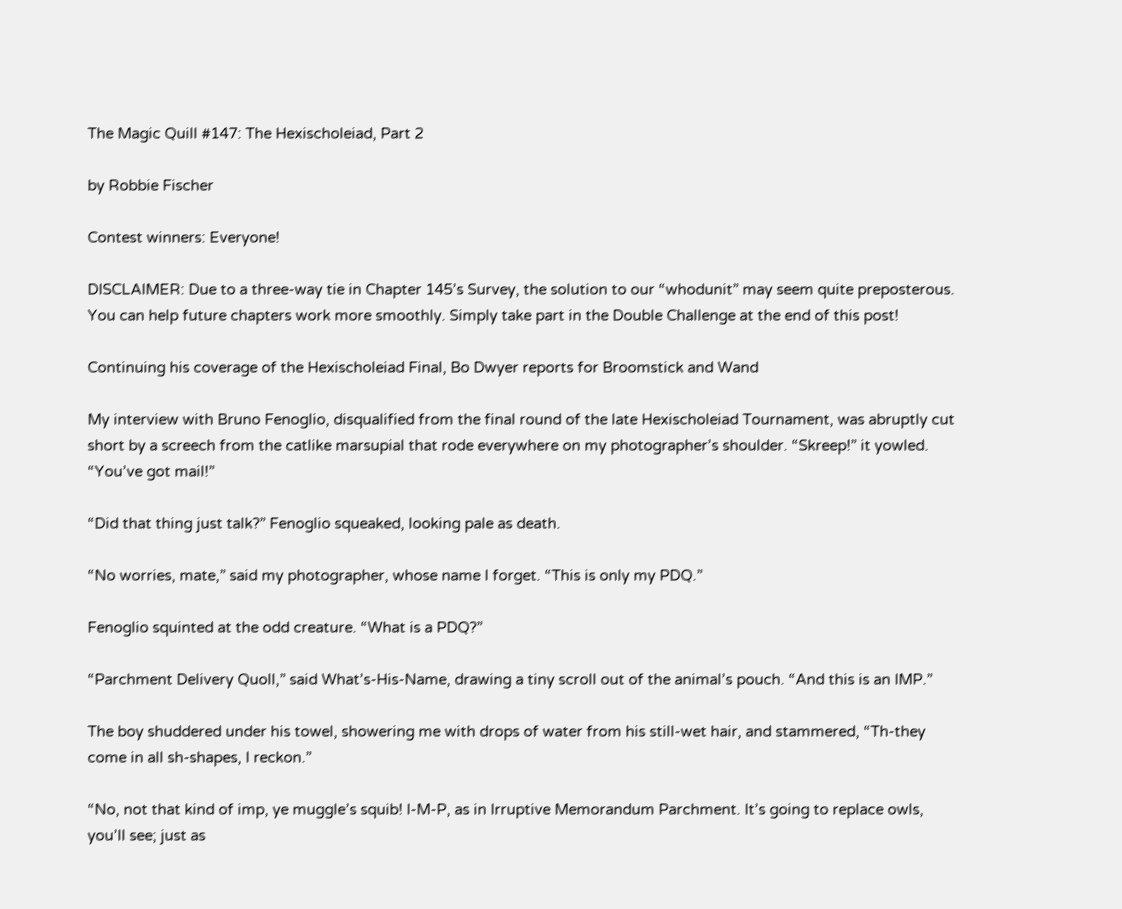The Magic Quill #147: The Hexischoleiad, Part 2

by Robbie Fischer

Contest winners: Everyone!

DISCLAIMER: Due to a three-way tie in Chapter 145’s Survey, the solution to our “whodunit” may seem quite preposterous. You can help future chapters work more smoothly. Simply take part in the Double Challenge at the end of this post!

Continuing his coverage of the Hexischoleiad Final, Bo Dwyer reports for Broomstick and Wand

My interview with Bruno Fenoglio, disqualified from the final round of the late Hexischoleiad Tournament, was abruptly cut short by a screech from the catlike marsupial that rode everywhere on my photographer’s shoulder. “Skreep!” it yowled. “You’ve got mail!”

“Did that thing just talk?” Fenoglio squeaked, looking pale as death.

“No worries, mate,” said my photographer, whose name I forget. “This is only my PDQ.”

Fenoglio squinted at the odd creature. “What is a PDQ?”

“Parchment Delivery Quoll,” said What’s-His-Name, drawing a tiny scroll out of the animal’s pouch. “And this is an IMP.”

The boy shuddered under his towel, showering me with drops of water from his still-wet hair, and stammered, “Th-they come in all sh-shapes, I reckon.”

“No, not that kind of imp, ye muggle’s squib! I-M-P, as in Irruptive Memorandum Parchment. It’s going to replace owls, you’ll see; just as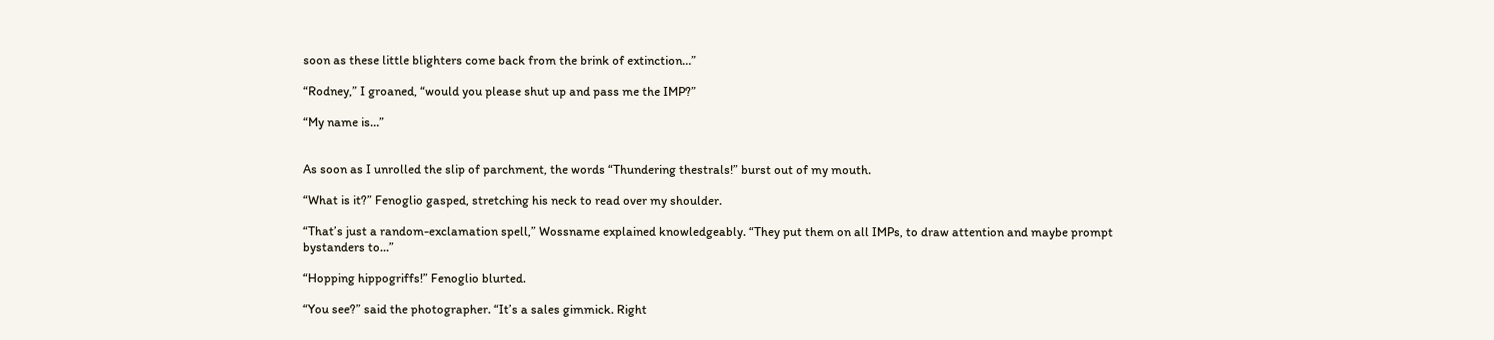soon as these little blighters come back from the brink of extinction…”

“Rodney,” I groaned, “would you please shut up and pass me the IMP?”

“My name is…”


As soon as I unrolled the slip of parchment, the words “Thundering thestrals!” burst out of my mouth.

“What is it?” Fenoglio gasped, stretching his neck to read over my shoulder.

“That’s just a random-exclamation spell,” Wossname explained knowledgeably. “They put them on all IMPs, to draw attention and maybe prompt bystanders to…”

“Hopping hippogriffs!” Fenoglio blurted.

“You see?” said the photographer. “It’s a sales gimmick. Right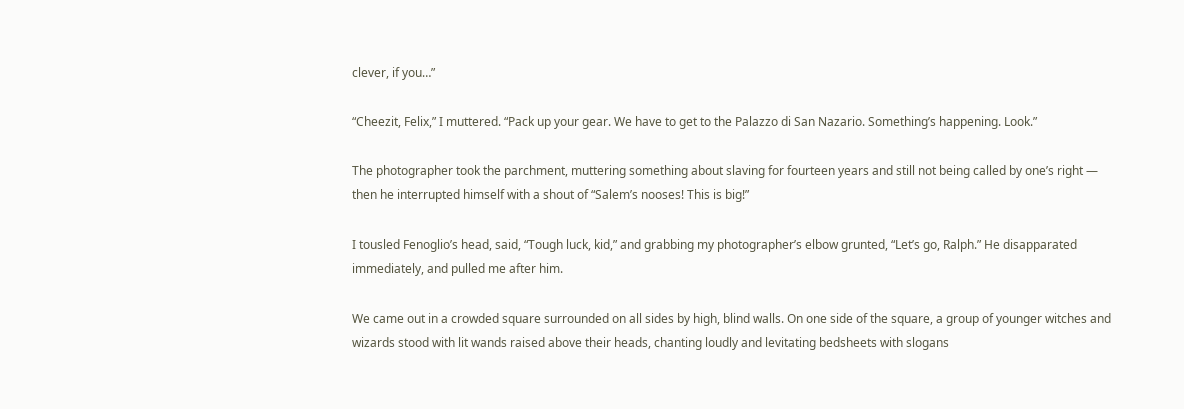clever, if you…”

“Cheezit, Felix,” I muttered. “Pack up your gear. We have to get to the Palazzo di San Nazario. Something’s happening. Look.”

The photographer took the parchment, muttering something about slaving for fourteen years and still not being called by one’s right — then he interrupted himself with a shout of “Salem’s nooses! This is big!”

I tousled Fenoglio’s head, said, “Tough luck, kid,” and grabbing my photographer’s elbow grunted, “Let’s go, Ralph.” He disapparated immediately, and pulled me after him.

We came out in a crowded square surrounded on all sides by high, blind walls. On one side of the square, a group of younger witches and wizards stood with lit wands raised above their heads, chanting loudly and levitating bedsheets with slogans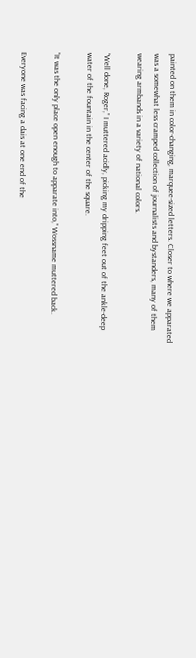painted on them in color-changing, marquee-sized letters. Closer to where we apparated was a somewhat less cramped collection of journalists and bystanders, many of them wearing armbands in a variety of national colors.

“Well done, Roger,” I muttered acidly, picking my dripping feet out of the ankle-deep water of the fountain in the center of the square.

“It was the only place open enough to apparate into,” Wossname muttered back.

Everyone was facing a dais at one end of the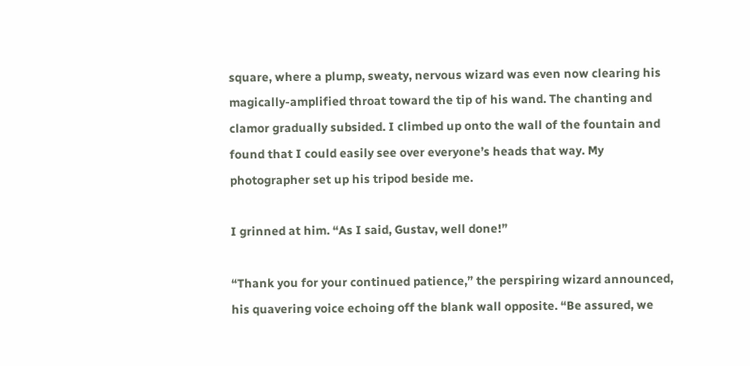square, where a plump, sweaty, nervous wizard was even now clearing his magically-amplified throat toward the tip of his wand. The chanting and clamor gradually subsided. I climbed up onto the wall of the fountain and found that I could easily see over everyone’s heads that way. My photographer set up his tripod beside me.

I grinned at him. “As I said, Gustav, well done!”

“Thank you for your continued patience,” the perspiring wizard announced, his quavering voice echoing off the blank wall opposite. “Be assured, we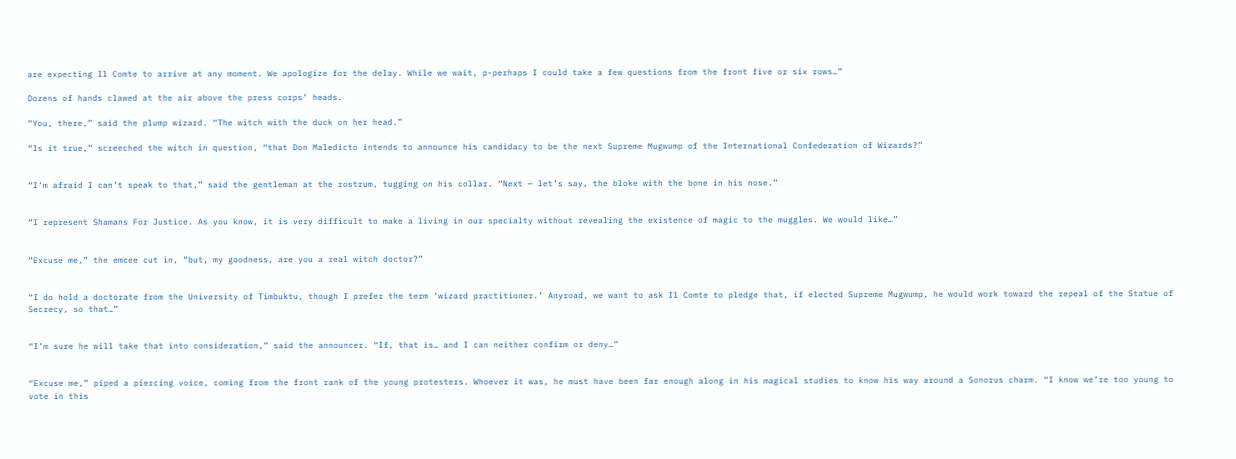are expecting Il Comte to arrive at any moment. We apologize for the delay. While we wait, p-perhaps I could take a few questions from the front five or six rows…”

Dozens of hands clawed at the air above the press corps’ heads.

“You, there,” said the plump wizard. “The witch with the duck on her head.”

“Is it true,” screeched the witch in question, “that Don Maledicto intends to announce his candidacy to be the next Supreme Mugwump of the International Confederation of Wizards?”


“I’m afraid I can’t speak to that,” said the gentleman at the rostrum, tugging on his collar. “Next — let’s say, the bloke with the bone in his nose.”


“I represent Shamans For Justice. As you know, it is very difficult to make a living in our specialty without revealing the existence of magic to the muggles. We would like…”


“Excuse me,” the emcee cut in, “but, my goodness, are you a real witch doctor?”


“I do hold a doctorate from the University of Timbuktu, though I prefer the term ‘wizard practitioner.’ Anyroad, we want to ask Il Comte to pledge that, if elected Supreme Mugwump, he would work toward the repeal of the Statue of Secrecy, so that…”


“I’m sure he will take that into consideration,” said the announcer. “If, that is… and I can neither confirm or deny…”


“Excuse me,” piped a piercing voice, coming from the front rank of the young protesters. Whoever it was, he must have been far enough along in his magical studies to know his way around a Sonorus charm. “I know we’re too young to vote in this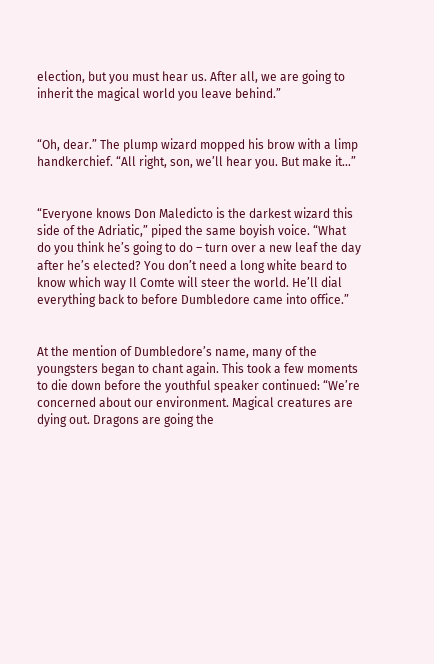election, but you must hear us. After all, we are going to inherit the magical world you leave behind.”


“Oh, dear.” The plump wizard mopped his brow with a limp handkerchief. “All right, son, we’ll hear you. But make it…”


“Everyone knows Don Maledicto is the darkest wizard this side of the Adriatic,” piped the same boyish voice. “What do you think he’s going to do – turn over a new leaf the day after he’s elected? You don’t need a long white beard to know which way Il Comte will steer the world. He’ll dial everything back to before Dumbledore came into office.”


At the mention of Dumbledore’s name, many of the youngsters began to chant again. This took a few moments to die down before the youthful speaker continued: “We’re concerned about our environment. Magical creatures are dying out. Dragons are going the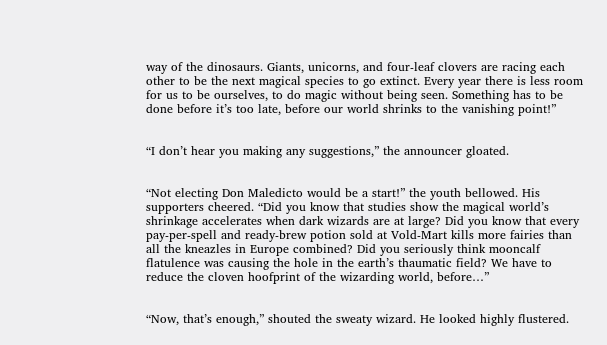way of the dinosaurs. Giants, unicorns, and four-leaf clovers are racing each other to be the next magical species to go extinct. Every year there is less room for us to be ourselves, to do magic without being seen. Something has to be done before it’s too late, before our world shrinks to the vanishing point!”


“I don’t hear you making any suggestions,” the announcer gloated.


“Not electing Don Maledicto would be a start!” the youth bellowed. His supporters cheered. “Did you know that studies show the magical world’s shrinkage accelerates when dark wizards are at large? Did you know that every pay-per-spell and ready-brew potion sold at Vold-Mart kills more fairies than all the kneazles in Europe combined? Did you seriously think mooncalf flatulence was causing the hole in the earth’s thaumatic field? We have to reduce the cloven hoofprint of the wizarding world, before…”


“Now, that’s enough,” shouted the sweaty wizard. He looked highly flustered.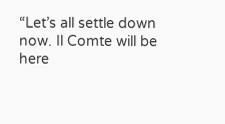“Let’s all settle down now. Il Comte will be here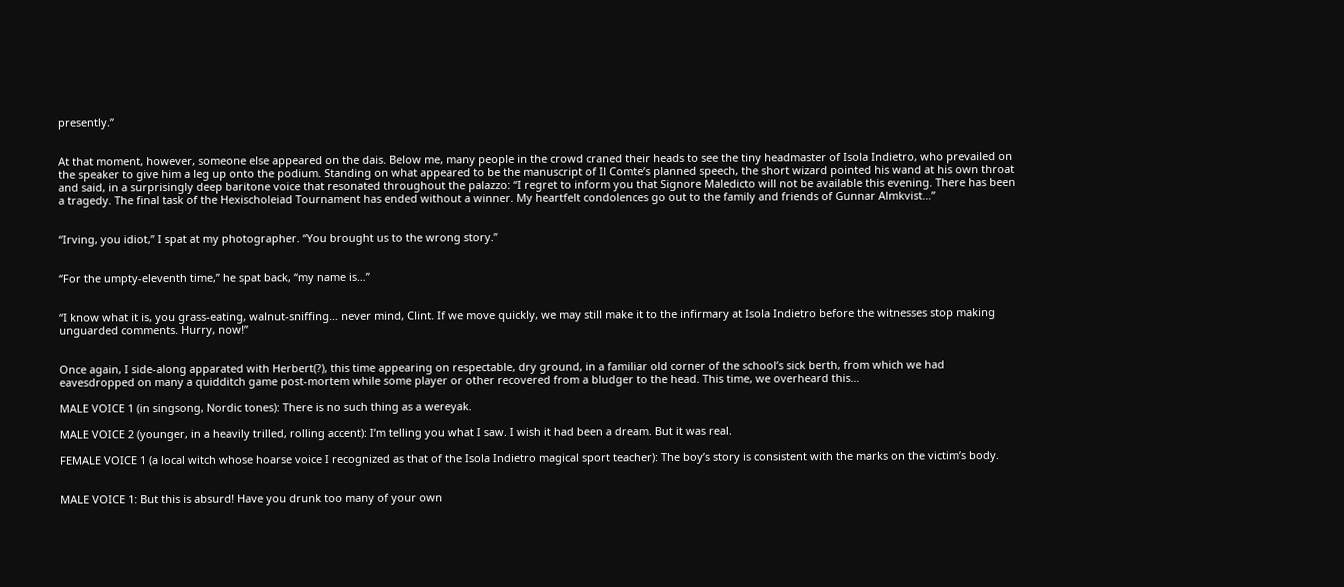presently.”


At that moment, however, someone else appeared on the dais. Below me, many people in the crowd craned their heads to see the tiny headmaster of Isola Indietro, who prevailed on the speaker to give him a leg up onto the podium. Standing on what appeared to be the manuscript of Il Comte’s planned speech, the short wizard pointed his wand at his own throat and said, in a surprisingly deep baritone voice that resonated throughout the palazzo: “I regret to inform you that Signore Maledicto will not be available this evening. There has been a tragedy. The final task of the Hexischoleiad Tournament has ended without a winner. My heartfelt condolences go out to the family and friends of Gunnar Almkvist…”


“Irving, you idiot,” I spat at my photographer. “You brought us to the wrong story.”


“For the umpty-eleventh time,” he spat back, “my name is…”


“I know what it is, you grass-eating, walnut-sniffing… never mind, Clint. If we move quickly, we may still make it to the infirmary at Isola Indietro before the witnesses stop making unguarded comments. Hurry, now!”


Once again, I side-along apparated with Herbert(?), this time appearing on respectable, dry ground, in a familiar old corner of the school’s sick berth, from which we had eavesdropped on many a quidditch game post-mortem while some player or other recovered from a bludger to the head. This time, we overheard this…

MALE VOICE 1 (in singsong, Nordic tones): There is no such thing as a wereyak.

MALE VOICE 2 (younger, in a heavily trilled, rolling accent): I’m telling you what I saw. I wish it had been a dream. But it was real.

FEMALE VOICE 1 (a local witch whose hoarse voice I recognized as that of the Isola Indietro magical sport teacher): The boy’s story is consistent with the marks on the victim’s body.


MALE VOICE 1: But this is absurd! Have you drunk too many of your own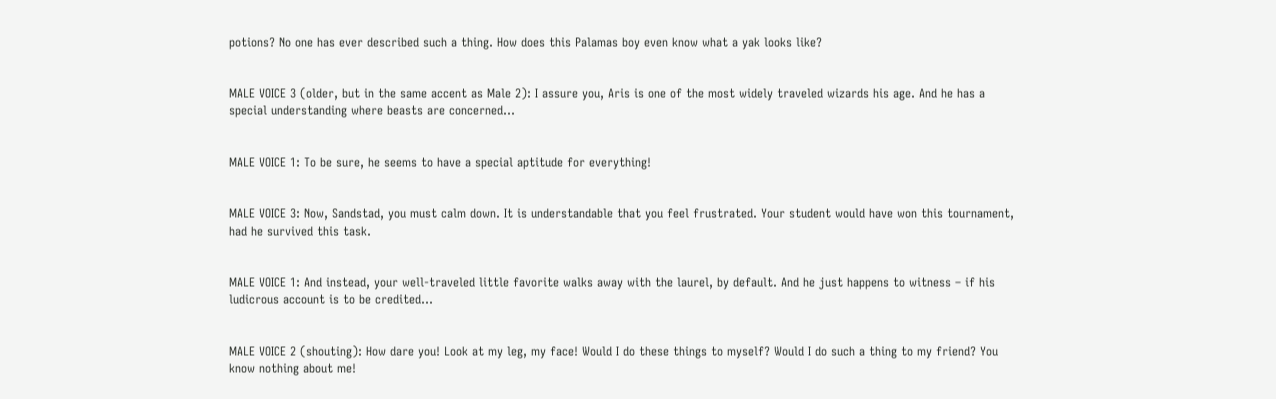potions? No one has ever described such a thing. How does this Palamas boy even know what a yak looks like?


MALE VOICE 3 (older, but in the same accent as Male 2): I assure you, Aris is one of the most widely traveled wizards his age. And he has a special understanding where beasts are concerned…


MALE VOICE 1: To be sure, he seems to have a special aptitude for everything!


MALE VOICE 3: Now, Sandstad, you must calm down. It is understandable that you feel frustrated. Your student would have won this tournament, had he survived this task.


MALE VOICE 1: And instead, your well-traveled little favorite walks away with the laurel, by default. And he just happens to witness – if his ludicrous account is to be credited…


MALE VOICE 2 (shouting): How dare you! Look at my leg, my face! Would I do these things to myself? Would I do such a thing to my friend? You know nothing about me!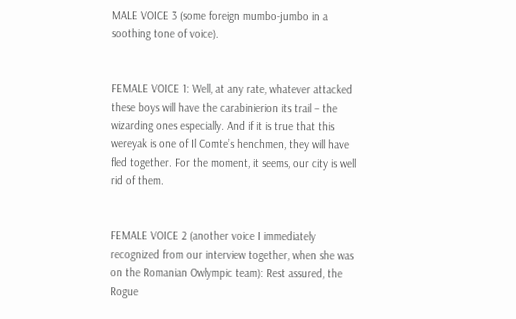MALE VOICE 3 (some foreign mumbo-jumbo in a soothing tone of voice).


FEMALE VOICE 1: Well, at any rate, whatever attacked these boys will have the carabinierion its trail – the wizarding ones especially. And if it is true that this wereyak is one of Il Comte’s henchmen, they will have fled together. For the moment, it seems, our city is well rid of them.


FEMALE VOICE 2 (another voice I immediately recognized from our interview together, when she was on the Romanian Owlympic team): Rest assured, the Rogue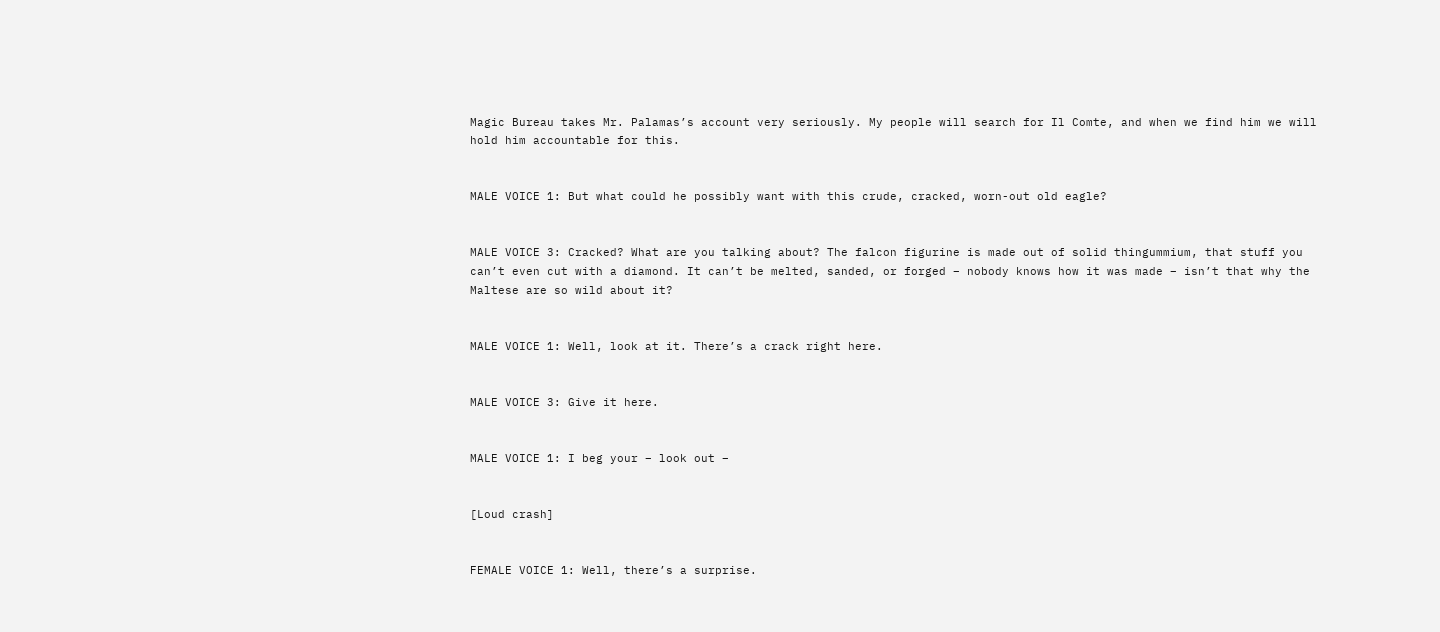Magic Bureau takes Mr. Palamas’s account very seriously. My people will search for Il Comte, and when we find him we will hold him accountable for this.


MALE VOICE 1: But what could he possibly want with this crude, cracked, worn-out old eagle?


MALE VOICE 3: Cracked? What are you talking about? The falcon figurine is made out of solid thingummium, that stuff you can’t even cut with a diamond. It can’t be melted, sanded, or forged – nobody knows how it was made – isn’t that why the Maltese are so wild about it?


MALE VOICE 1: Well, look at it. There’s a crack right here.


MALE VOICE 3: Give it here.


MALE VOICE 1: I beg your – look out –


[Loud crash]


FEMALE VOICE 1: Well, there’s a surprise.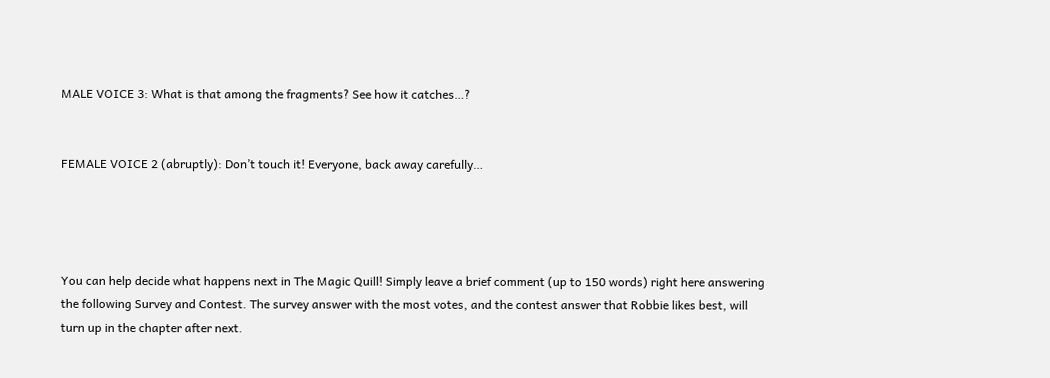MALE VOICE 3: What is that among the fragments? See how it catches…?


FEMALE VOICE 2 (abruptly): Don’t touch it! Everyone, back away carefully…




You can help decide what happens next in The Magic Quill! Simply leave a brief comment (up to 150 words) right here answering the following Survey and Contest. The survey answer with the most votes, and the contest answer that Robbie likes best, will turn up in the chapter after next.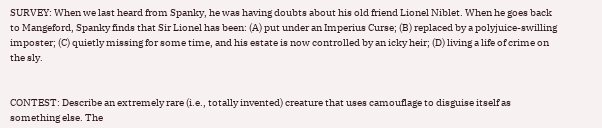SURVEY: When we last heard from Spanky, he was having doubts about his old friend Lionel Niblet. When he goes back to Mangeford, Spanky finds that Sir Lionel has been: (A) put under an Imperius Curse; (B) replaced by a polyjuice-swilling imposter; (C) quietly missing for some time, and his estate is now controlled by an icky heir; (D) living a life of crime on the sly.


CONTEST: Describe an extremely rare (i.e., totally invented) creature that uses camouflage to disguise itself as something else. The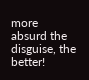more absurd the disguise, the better!